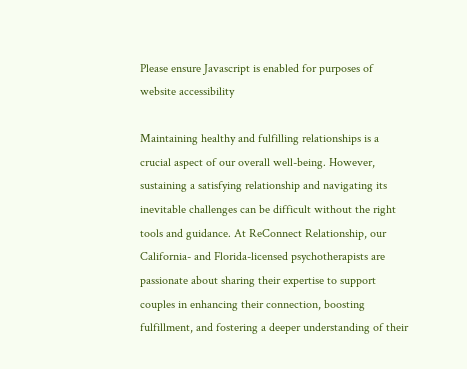Please ensure Javascript is enabled for purposes of website accessibility

Maintaining healthy and fulfilling relationships is a crucial aspect of our overall well-being. However, sustaining a satisfying relationship and navigating its inevitable challenges can be difficult without the right tools and guidance. At ReConnect Relationship, our California- and Florida-licensed psychotherapists are passionate about sharing their expertise to support couples in enhancing their connection, boosting fulfillment, and fostering a deeper understanding of their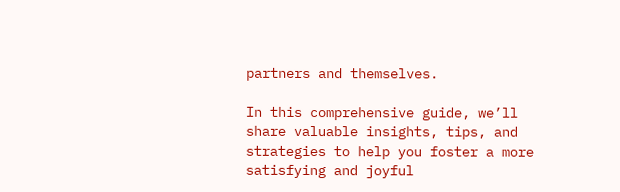partners and themselves.

In this comprehensive guide, we’ll share valuable insights, tips, and strategies to help you foster a more satisfying and joyful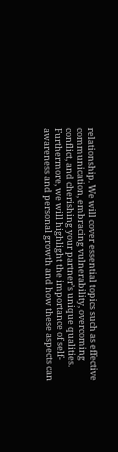relationship. We will cover essential topics such as effective communication, embracing vulnerability, overcoming conflict, and cherishing your partner’s unique qualities. Furthermore, we will highlight the importance of self-awareness and personal growth and how these aspects can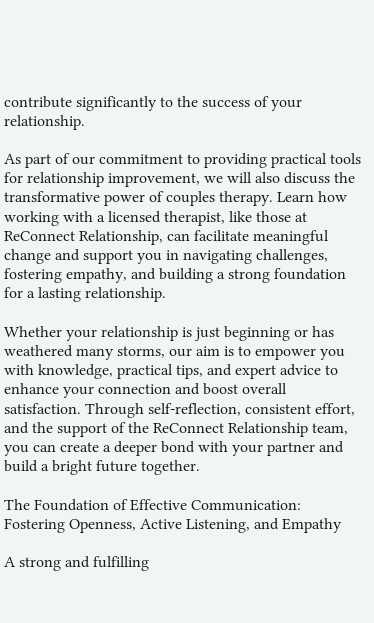contribute significantly to the success of your relationship.

As part of our commitment to providing practical tools for relationship improvement, we will also discuss the transformative power of couples therapy. Learn how working with a licensed therapist, like those at ReConnect Relationship, can facilitate meaningful change and support you in navigating challenges, fostering empathy, and building a strong foundation for a lasting relationship.

Whether your relationship is just beginning or has weathered many storms, our aim is to empower you with knowledge, practical tips, and expert advice to enhance your connection and boost overall satisfaction. Through self-reflection, consistent effort, and the support of the ReConnect Relationship team, you can create a deeper bond with your partner and build a bright future together.

The Foundation of Effective Communication: Fostering Openness, Active Listening, and Empathy

A strong and fulfilling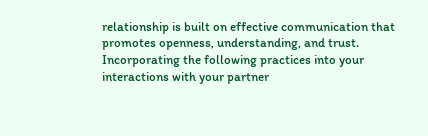relationship is built on effective communication that promotes openness, understanding, and trust. Incorporating the following practices into your interactions with your partner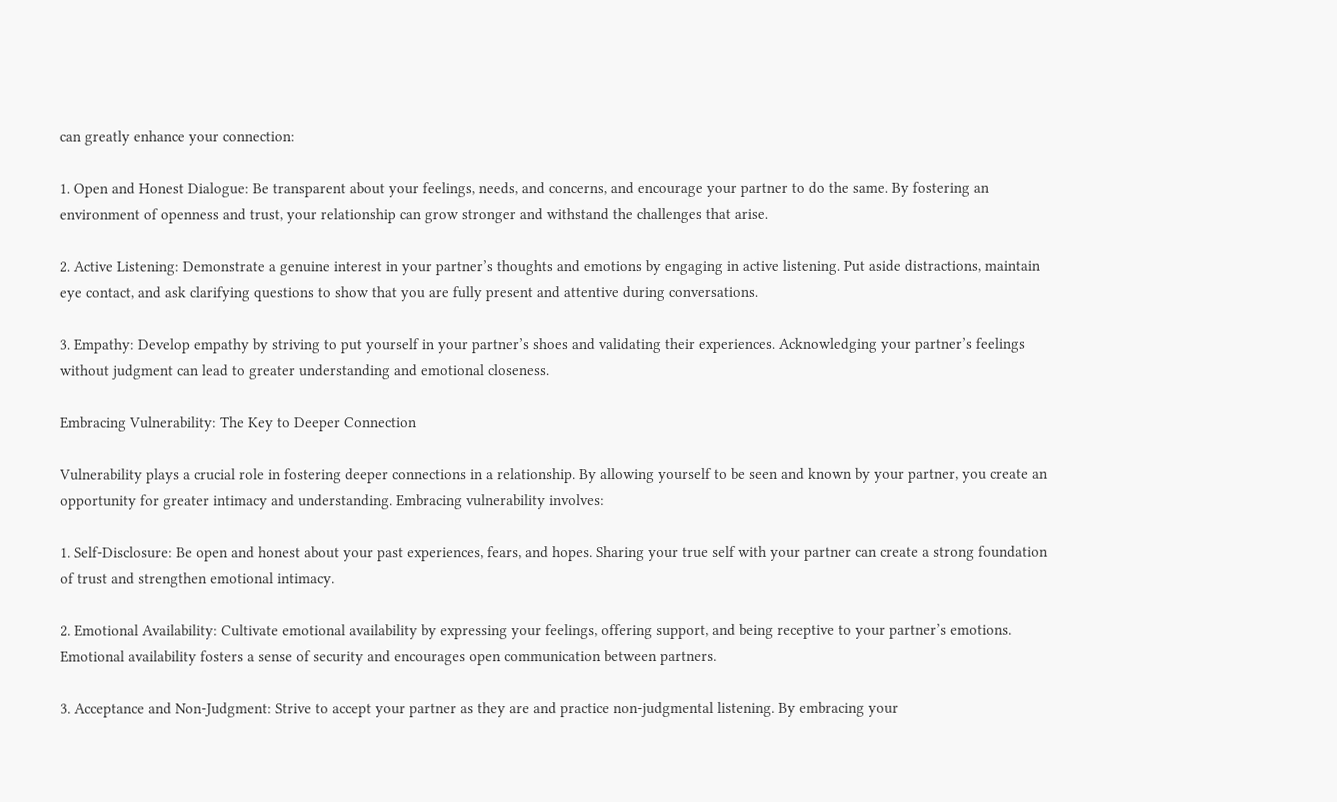can greatly enhance your connection:

1. Open and Honest Dialogue: Be transparent about your feelings, needs, and concerns, and encourage your partner to do the same. By fostering an environment of openness and trust, your relationship can grow stronger and withstand the challenges that arise.

2. Active Listening: Demonstrate a genuine interest in your partner’s thoughts and emotions by engaging in active listening. Put aside distractions, maintain eye contact, and ask clarifying questions to show that you are fully present and attentive during conversations.

3. Empathy: Develop empathy by striving to put yourself in your partner’s shoes and validating their experiences. Acknowledging your partner’s feelings without judgment can lead to greater understanding and emotional closeness.

Embracing Vulnerability: The Key to Deeper Connection

Vulnerability plays a crucial role in fostering deeper connections in a relationship. By allowing yourself to be seen and known by your partner, you create an opportunity for greater intimacy and understanding. Embracing vulnerability involves:

1. Self-Disclosure: Be open and honest about your past experiences, fears, and hopes. Sharing your true self with your partner can create a strong foundation of trust and strengthen emotional intimacy.

2. Emotional Availability: Cultivate emotional availability by expressing your feelings, offering support, and being receptive to your partner’s emotions. Emotional availability fosters a sense of security and encourages open communication between partners.

3. Acceptance and Non-Judgment: Strive to accept your partner as they are and practice non-judgmental listening. By embracing your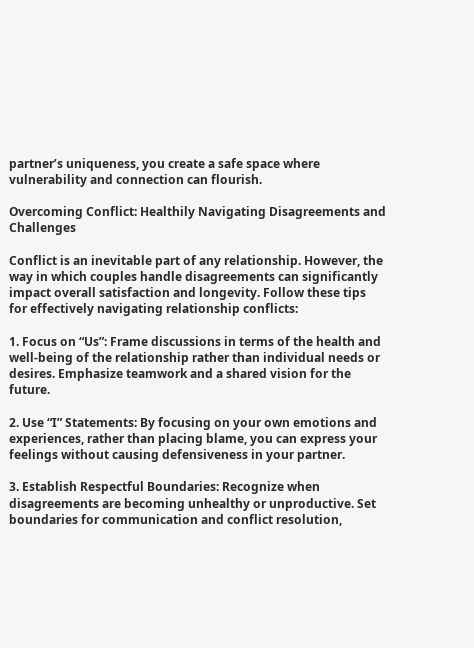partner’s uniqueness, you create a safe space where vulnerability and connection can flourish.

Overcoming Conflict: Healthily Navigating Disagreements and Challenges

Conflict is an inevitable part of any relationship. However, the way in which couples handle disagreements can significantly impact overall satisfaction and longevity. Follow these tips for effectively navigating relationship conflicts:

1. Focus on “Us”: Frame discussions in terms of the health and well-being of the relationship rather than individual needs or desires. Emphasize teamwork and a shared vision for the future.

2. Use “I” Statements: By focusing on your own emotions and experiences, rather than placing blame, you can express your feelings without causing defensiveness in your partner.

3. Establish Respectful Boundaries: Recognize when disagreements are becoming unhealthy or unproductive. Set boundaries for communication and conflict resolution,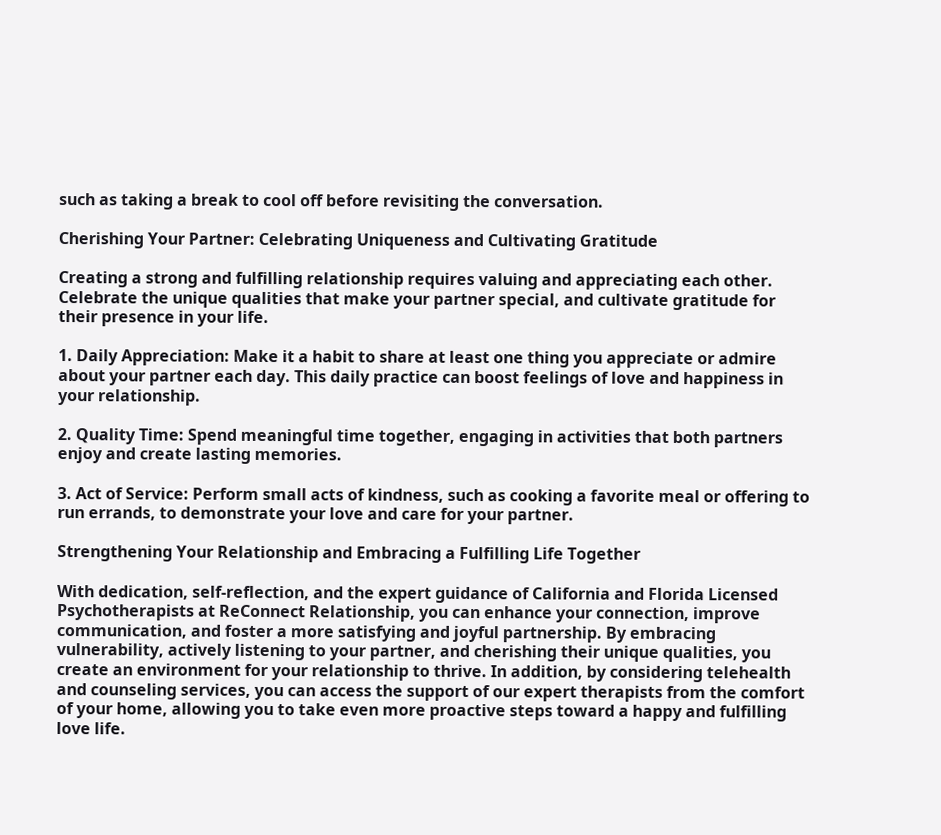such as taking a break to cool off before revisiting the conversation.

Cherishing Your Partner: Celebrating Uniqueness and Cultivating Gratitude

Creating a strong and fulfilling relationship requires valuing and appreciating each other. Celebrate the unique qualities that make your partner special, and cultivate gratitude for their presence in your life.

1. Daily Appreciation: Make it a habit to share at least one thing you appreciate or admire about your partner each day. This daily practice can boost feelings of love and happiness in your relationship.

2. Quality Time: Spend meaningful time together, engaging in activities that both partners enjoy and create lasting memories.

3. Act of Service: Perform small acts of kindness, such as cooking a favorite meal or offering to run errands, to demonstrate your love and care for your partner.

Strengthening Your Relationship and Embracing a Fulfilling Life Together

With dedication, self-reflection, and the expert guidance of California and Florida Licensed Psychotherapists at ReConnect Relationship, you can enhance your connection, improve communication, and foster a more satisfying and joyful partnership. By embracing vulnerability, actively listening to your partner, and cherishing their unique qualities, you create an environment for your relationship to thrive. In addition, by considering telehealth and counseling services, you can access the support of our expert therapists from the comfort of your home, allowing you to take even more proactive steps toward a happy and fulfilling love life.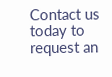Contact us today to request an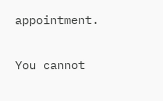appointment.

You cannot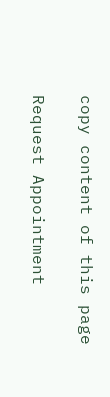copy content of this page

Request Appointment